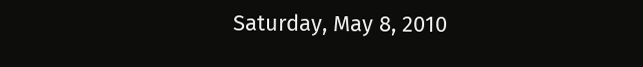Saturday, May 8, 2010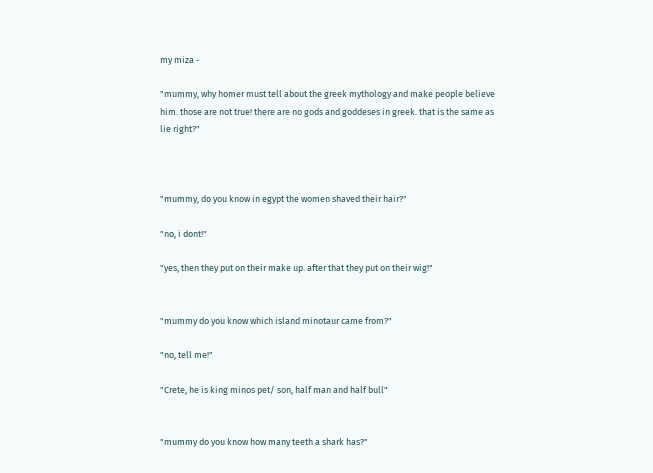my miza -

"mummy, why homer must tell about the greek mythology and make people believe him. those are not true! there are no gods and goddeses in greek. that is the same as lie right?"



"mummy, do you know in egypt the women shaved their hair?"

"no, i dont!"

"yes, then they put on their make up. after that they put on their wig!"


"mummy do you know which island minotaur came from?"

"no, tell me!"

"Crete, he is king minos pet/ son, half man and half bull"


"mummy do you know how many teeth a shark has?"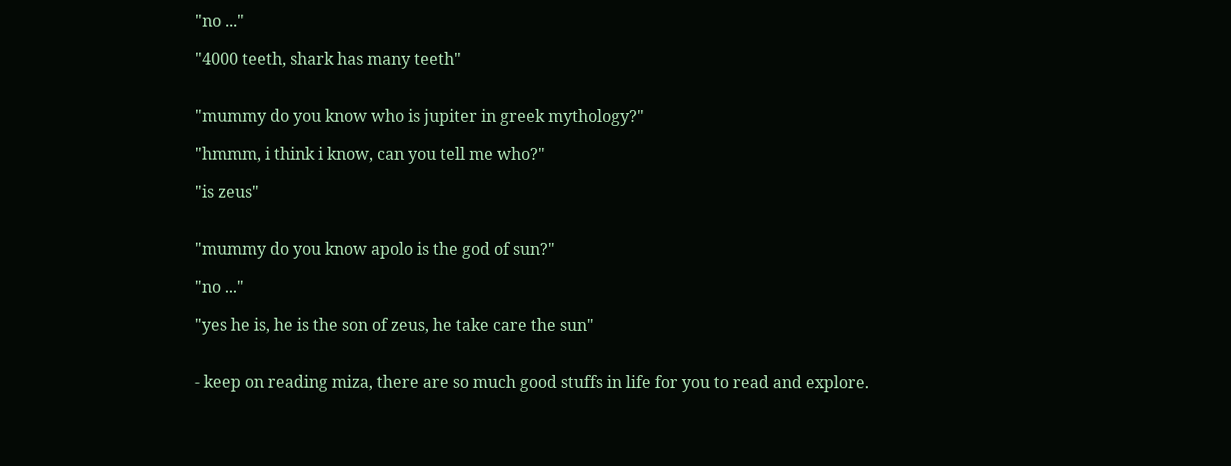"no ..."

"4000 teeth, shark has many teeth"


"mummy do you know who is jupiter in greek mythology?"

"hmmm, i think i know, can you tell me who?"

"is zeus"


"mummy do you know apolo is the god of sun?"

"no ..."

"yes he is, he is the son of zeus, he take care the sun"


- keep on reading miza, there are so much good stuffs in life for you to read and explore.